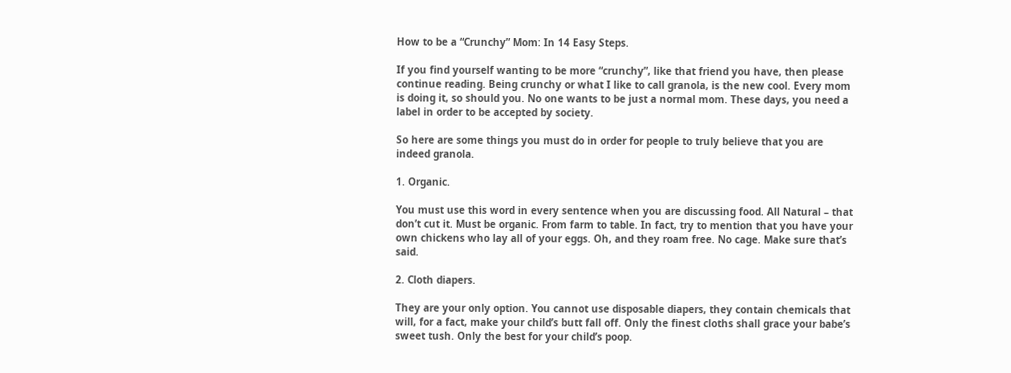How to be a “Crunchy” Mom: In 14 Easy Steps.

If you find yourself wanting to be more “crunchy”, like that friend you have, then please continue reading. Being crunchy or what I like to call granola, is the new cool. Every mom is doing it, so should you. No one wants to be just a normal mom. These days, you need a label in order to be accepted by society.

So here are some things you must do in order for people to truly believe that you are indeed granola.

1. Organic.

You must use this word in every sentence when you are discussing food. All Natural – that don’t cut it. Must be organic. From farm to table. In fact, try to mention that you have your own chickens who lay all of your eggs. Oh, and they roam free. No cage. Make sure that’s said.

2. Cloth diapers.

They are your only option. You cannot use disposable diapers, they contain chemicals that will, for a fact, make your child’s butt fall off. Only the finest cloths shall grace your babe’s sweet tush. Only the best for your child’s poop.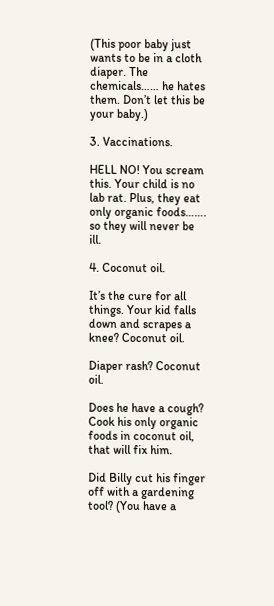(This poor baby just wants to be in a cloth diaper. The chemicals…… he hates them. Don’t let this be your baby.)

3. Vaccinations.

HELL NO! You scream this. Your child is no lab rat. Plus, they eat only organic foods……. so they will never be ill.

4. Coconut oil.

It’s the cure for all things. Your kid falls down and scrapes a knee? Coconut oil.

Diaper rash? Coconut oil.

Does he have a cough? Cook his only organic foods in coconut oil, that will fix him.

Did Billy cut his finger off with a gardening tool? (You have a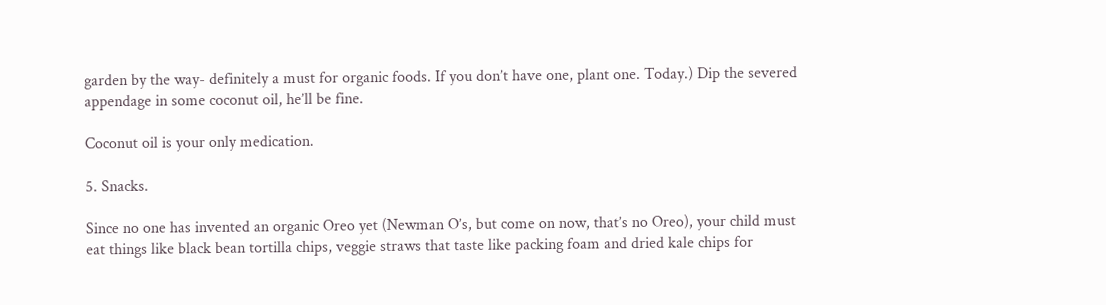garden by the way- definitely a must for organic foods. If you don’t have one, plant one. Today.) Dip the severed appendage in some coconut oil, he’ll be fine.

Coconut oil is your only medication.

5. Snacks.

Since no one has invented an organic Oreo yet (Newman O’s, but come on now, that’s no Oreo), your child must eat things like black bean tortilla chips, veggie straws that taste like packing foam and dried kale chips for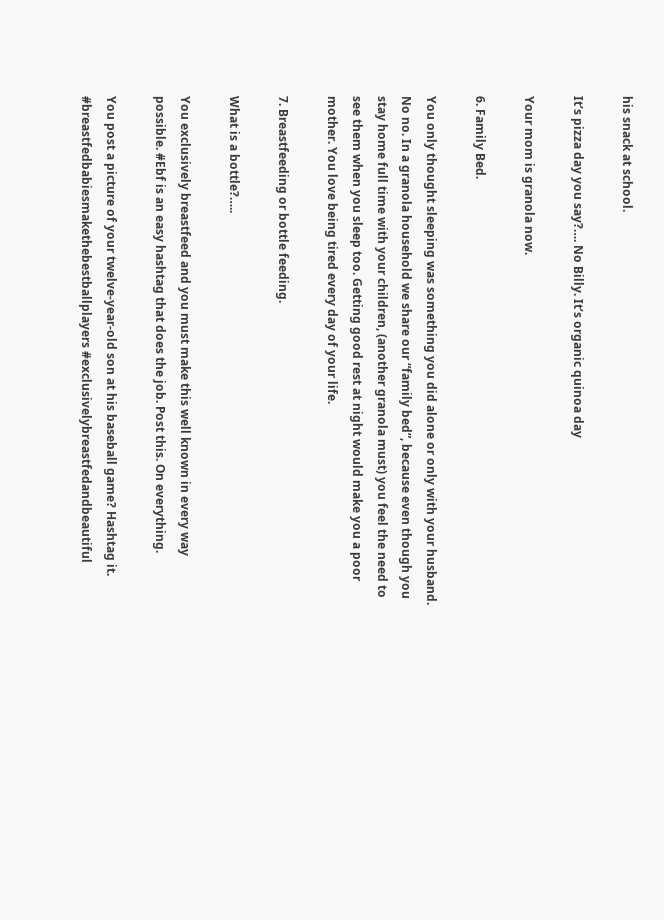his snack at school.

It’s pizza day you say?…. No Billy. It’s organic quinoa day

Your mom is granola now.

6. Family Bed.

You only thought sleeping was something you did alone or only with your husband. No no. In a granola household we share our “family bed”, because even though you stay home full time with your children, (another granola must) you feel the need to see them when you sleep too. Getting good rest at night would make you a poor mother. You love being tired every day of your life.

7. Breastfeeding or bottle feeding.

What is a bottle?…..

You exclusively breastfeed and you must make this well known in every way possible. #Ebf is an easy hashtag that does the job. Post this. On everything.

You post a picture of your twelve-year-old son at his baseball game? Hashtag it. #breastfedbabiesmakethebestballplayers #exclusivelybreastfedandbeautiful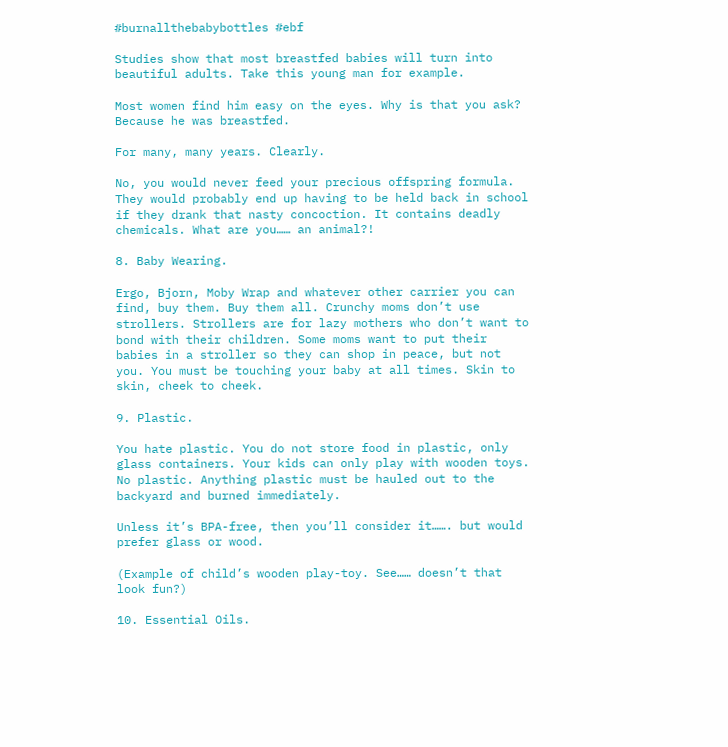#burnallthebabybottles #ebf

Studies show that most breastfed babies will turn into beautiful adults. Take this young man for example.

Most women find him easy on the eyes. Why is that you ask? Because he was breastfed.

For many, many years. Clearly.

No, you would never feed your precious offspring formula. They would probably end up having to be held back in school if they drank that nasty concoction. It contains deadly chemicals. What are you…… an animal?!

8. Baby Wearing.

Ergo, Bjorn, Moby Wrap and whatever other carrier you can find, buy them. Buy them all. Crunchy moms don’t use strollers. Strollers are for lazy mothers who don’t want to bond with their children. Some moms want to put their babies in a stroller so they can shop in peace, but not you. You must be touching your baby at all times. Skin to skin, cheek to cheek.

9. Plastic.

You hate plastic. You do not store food in plastic, only glass containers. Your kids can only play with wooden toys. No plastic. Anything plastic must be hauled out to the backyard and burned immediately.

Unless it’s BPA-free, then you’ll consider it……. but would prefer glass or wood.

(Example of child’s wooden play-toy. See…… doesn’t that look fun?)

10. Essential Oils.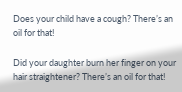Does your child have a cough? There’s an oil for that!

Did your daughter burn her finger on your hair straightener? There’s an oil for that!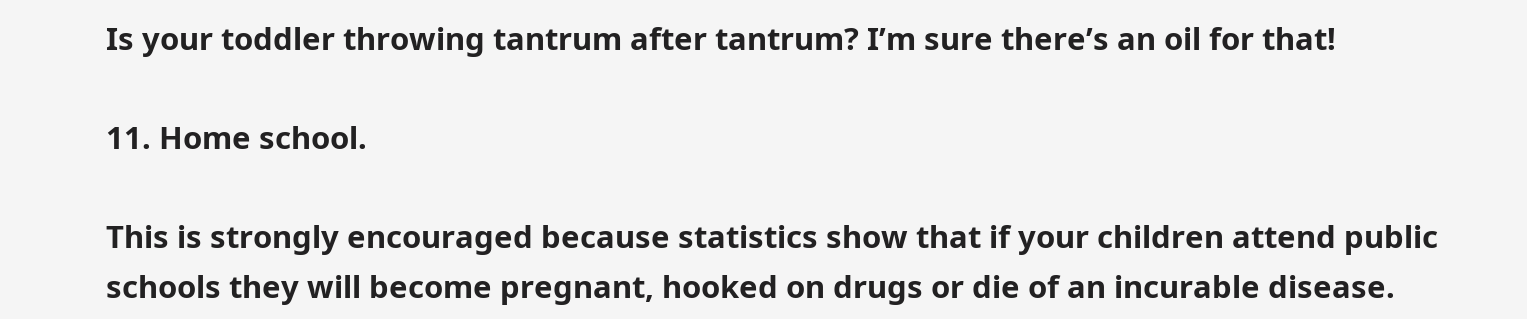Is your toddler throwing tantrum after tantrum? I’m sure there’s an oil for that!

11. Home school.

This is strongly encouraged because statistics show that if your children attend public schools they will become pregnant, hooked on drugs or die of an incurable disease.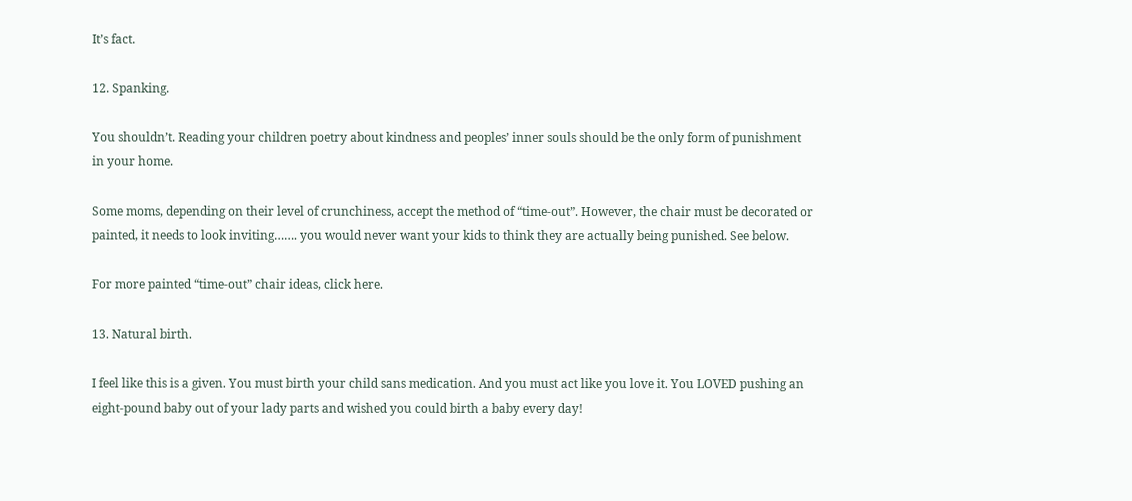It’s fact.

12. Spanking.

You shouldn’t. Reading your children poetry about kindness and peoples’ inner souls should be the only form of punishment in your home.

Some moms, depending on their level of crunchiness, accept the method of “time-out”. However, the chair must be decorated or painted, it needs to look inviting……. you would never want your kids to think they are actually being punished. See below.

For more painted “time-out” chair ideas, click here.

13. Natural birth.

I feel like this is a given. You must birth your child sans medication. And you must act like you love it. You LOVED pushing an eight-pound baby out of your lady parts and wished you could birth a baby every day!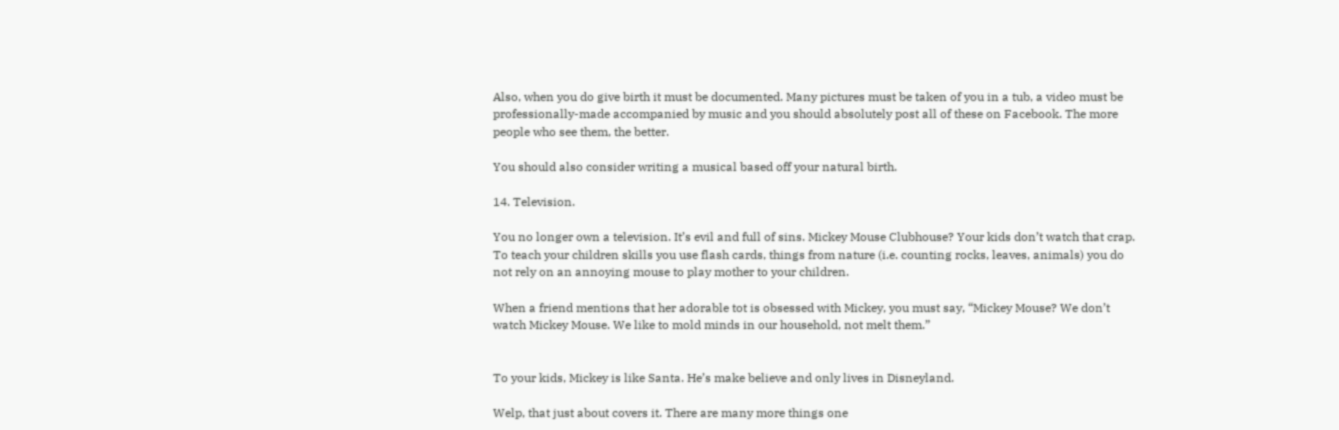Also, when you do give birth it must be documented. Many pictures must be taken of you in a tub, a video must be professionally-made accompanied by music and you should absolutely post all of these on Facebook. The more people who see them, the better.

You should also consider writing a musical based off your natural birth.

14. Television.

You no longer own a television. It’s evil and full of sins. Mickey Mouse Clubhouse? Your kids don’t watch that crap. To teach your children skills you use flash cards, things from nature (i.e. counting rocks, leaves, animals) you do not rely on an annoying mouse to play mother to your children.

When a friend mentions that her adorable tot is obsessed with Mickey, you must say, “Mickey Mouse? We don’t watch Mickey Mouse. We like to mold minds in our household, not melt them.”


To your kids, Mickey is like Santa. He’s make believe and only lives in Disneyland.

Welp, that just about covers it. There are many more things one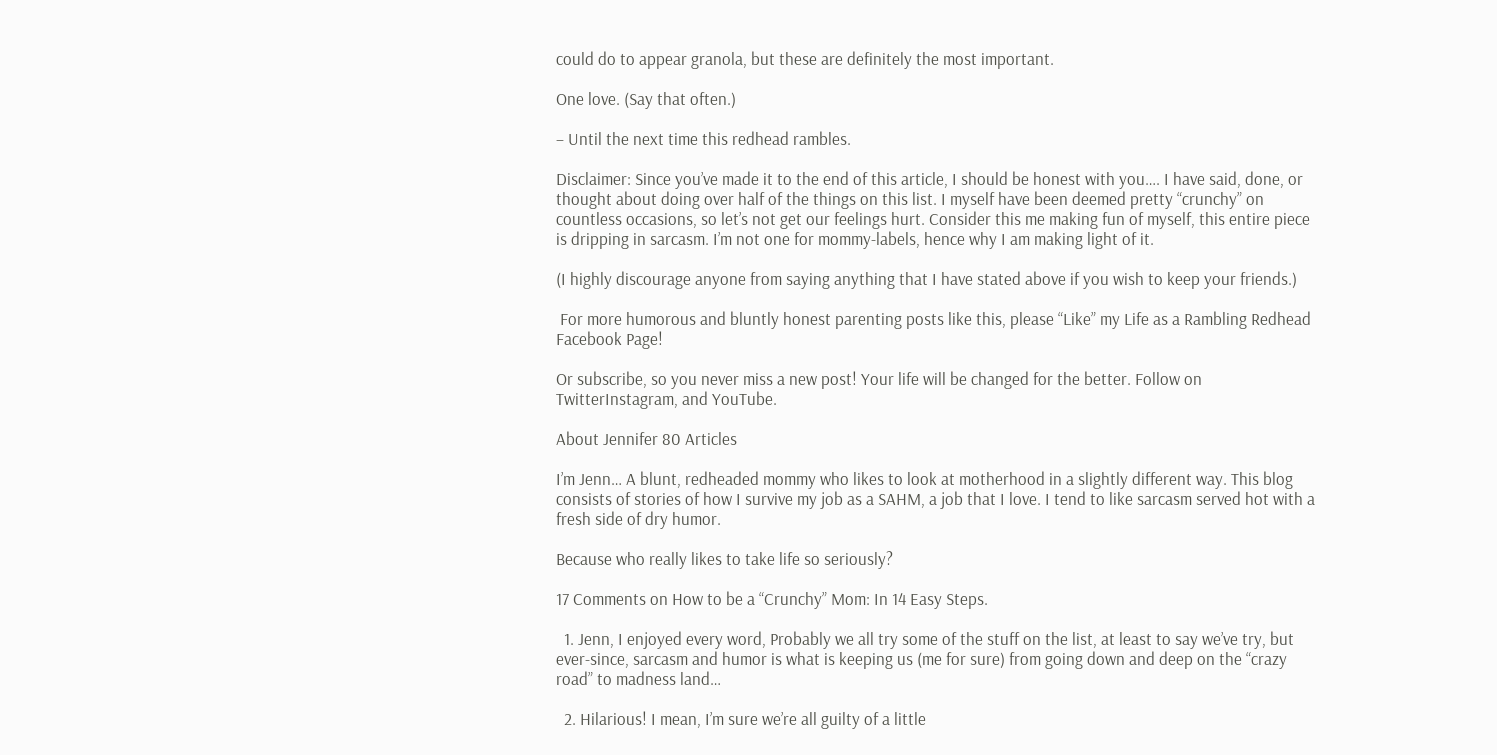could do to appear granola, but these are definitely the most important.

One love. (Say that often.)

– Until the next time this redhead rambles.

Disclaimer: Since you’ve made it to the end of this article, I should be honest with you…. I have said, done, or thought about doing over half of the things on this list. I myself have been deemed pretty “crunchy” on countless occasions, so let’s not get our feelings hurt. Consider this me making fun of myself, this entire piece is dripping in sarcasm. I’m not one for mommy-labels, hence why I am making light of it.

(I highly discourage anyone from saying anything that I have stated above if you wish to keep your friends.)

 For more humorous and bluntly honest parenting posts like this, please “Like” my Life as a Rambling Redhead Facebook Page!

Or subscribe, so you never miss a new post! Your life will be changed for the better. Follow on TwitterInstagram, and YouTube.

About Jennifer 80 Articles

I’m Jenn… A blunt, redheaded mommy who likes to look at motherhood in a slightly different way. This blog consists of stories of how I survive my job as a SAHM, a job that I love. I tend to like sarcasm served hot with a fresh side of dry humor.

Because who really likes to take life so seriously?

17 Comments on How to be a “Crunchy” Mom: In 14 Easy Steps.

  1. Jenn, I enjoyed every word, Probably we all try some of the stuff on the list, at least to say we’ve try, but ever-since, sarcasm and humor is what is keeping us (me for sure) from going down and deep on the “crazy road” to madness land…

  2. Hilarious! I mean, I’m sure we’re all guilty of a little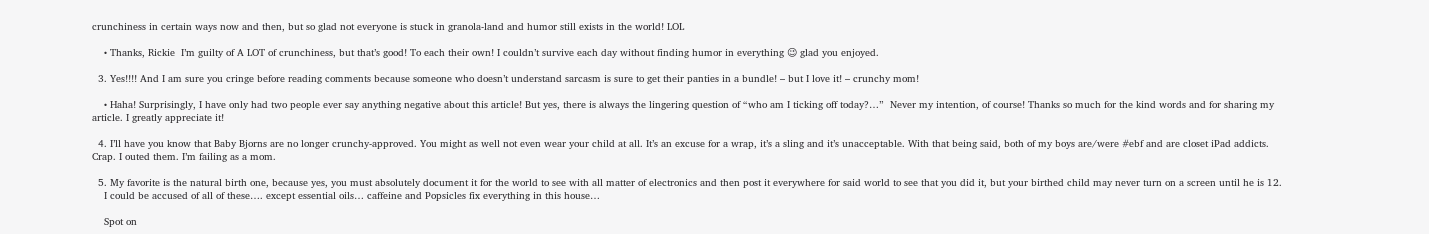crunchiness in certain ways now and then, but so glad not everyone is stuck in granola-land and humor still exists in the world! LOL

    • Thanks, Rickie  I’m guilty of A LOT of crunchiness, but that’s good! To each their own! I couldn’t survive each day without finding humor in everything 😉 glad you enjoyed.

  3. Yes!!!! And I am sure you cringe before reading comments because someone who doesn’t understand sarcasm is sure to get their panties in a bundle! – but I love it! – crunchy mom!

    • Haha! Surprisingly, I have only had two people ever say anything negative about this article! But yes, there is always the lingering question of “who am I ticking off today?…”  Never my intention, of course! Thanks so much for the kind words and for sharing my article. I greatly appreciate it!

  4. I’ll have you know that Baby Bjorns are no longer crunchy-approved. You might as well not even wear your child at all. It’s an excuse for a wrap, it’s a sling and it’s unacceptable. With that being said, both of my boys are/were #ebf and are closet iPad addicts. Crap. I outed them. I’m failing as a mom.

  5. My favorite is the natural birth one, because yes, you must absolutely document it for the world to see with all matter of electronics and then post it everywhere for said world to see that you did it, but your birthed child may never turn on a screen until he is 12.
    I could be accused of all of these…. except essential oils… caffeine and Popsicles fix everything in this house…

    Spot on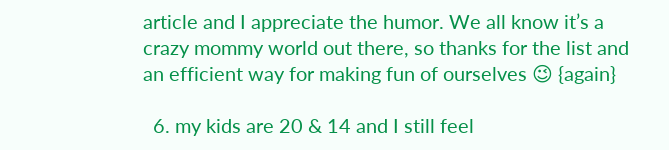article and I appreciate the humor. We all know it’s a crazy mommy world out there, so thanks for the list and an efficient way for making fun of ourselves 😉 {again}

  6. my kids are 20 & 14 and I still feel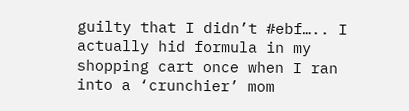guilty that I didn’t #ebf….. I actually hid formula in my shopping cart once when I ran into a ‘crunchier’ mom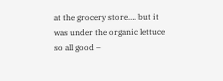at the grocery store…. but it was under the organic lettuce so all good –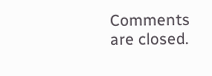Comments are closed.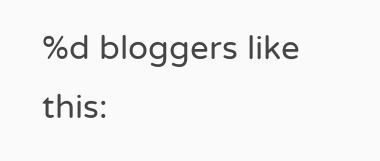%d bloggers like this: